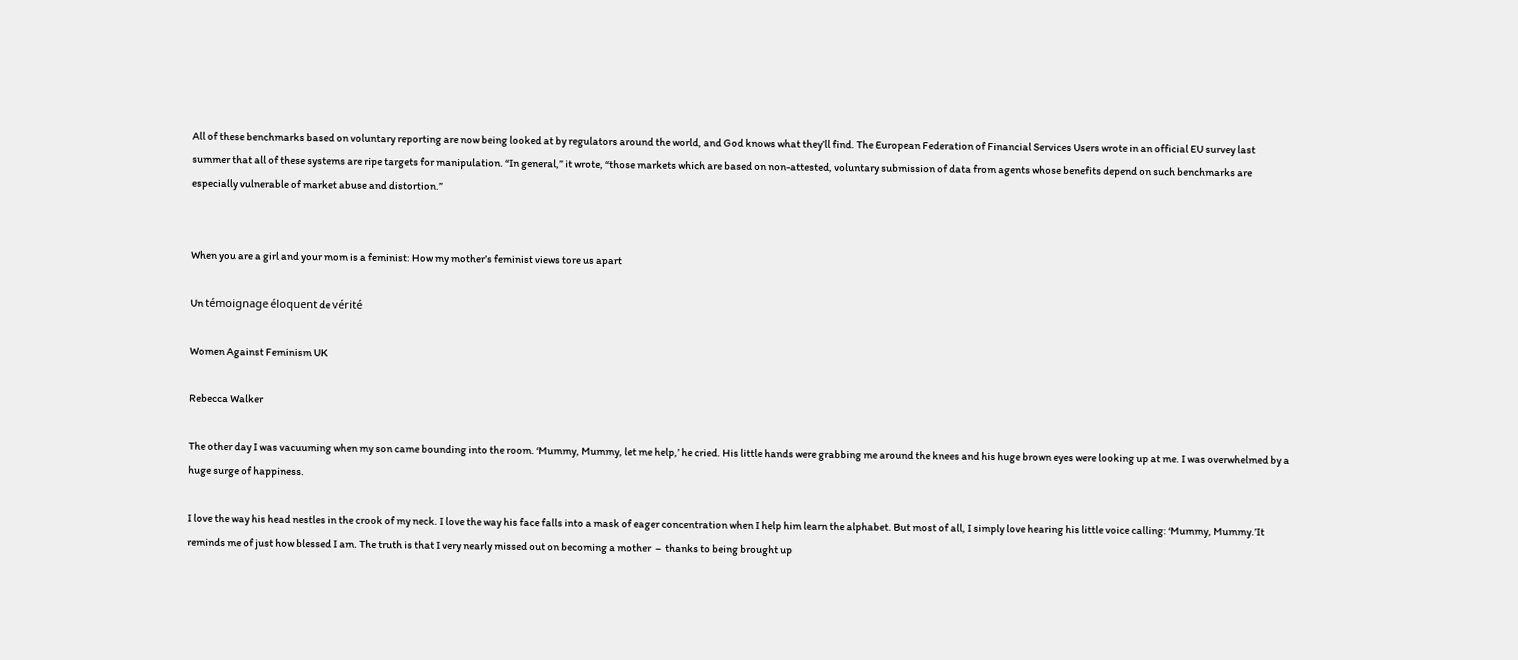All of these benchmarks based on voluntary reporting are now being looked at by regulators around the world, and God knows what they’ll find. The European Federation of Financial Services Users wrote in an official EU survey last summer that all of these systems are ripe targets for manipulation. “In general,” it wrote, “those markets which are based on non-attested, voluntary submission of data from agents whose benefits depend on such benchmarks are especially vulnerable of market abuse and distortion.”


When you are a girl and your mom is a feminist: How my mother’s feminist views tore us apart

Un témoignage éloquent de vérité

Women Against Feminism UK

Rebecca Walker

The other day I was vacuuming when my son came bounding into the room. ‘Mummy, Mummy, let me help,’ he cried. His little hands were grabbing me around the knees and his huge brown eyes were looking up at me. I was overwhelmed by a huge surge of happiness.

I love the way his head nestles in the crook of my neck. I love the way his face falls into a mask of eager concentration when I help him learn the alphabet. But most of all, I simply love hearing his little voice calling: ‘Mummy, Mummy.’It reminds me of just how blessed I am. The truth is that I very nearly missed out on becoming a mother  –  thanks to being brought up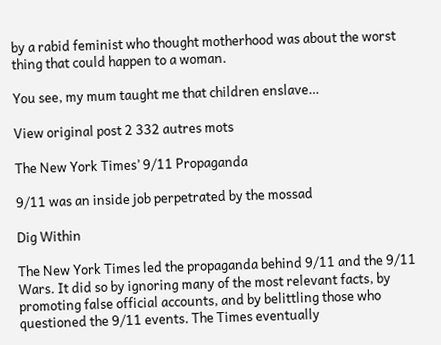by a rabid feminist who thought motherhood was about the worst thing that could happen to a woman.

You see, my mum taught me that children enslave…

View original post 2 332 autres mots

The New York Times’ 9/11 Propaganda

9/11 was an inside job perpetrated by the mossad

Dig Within

The New York Times led the propaganda behind 9/11 and the 9/11 Wars. It did so by ignoring many of the most relevant facts, by promoting false official accounts, and by belittling those who questioned the 9/11 events. The Times eventually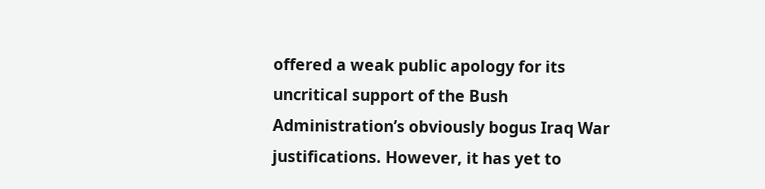offered a weak public apology for its uncritical support of the Bush Administration’s obviously bogus Iraq War justifications. However, it has yet to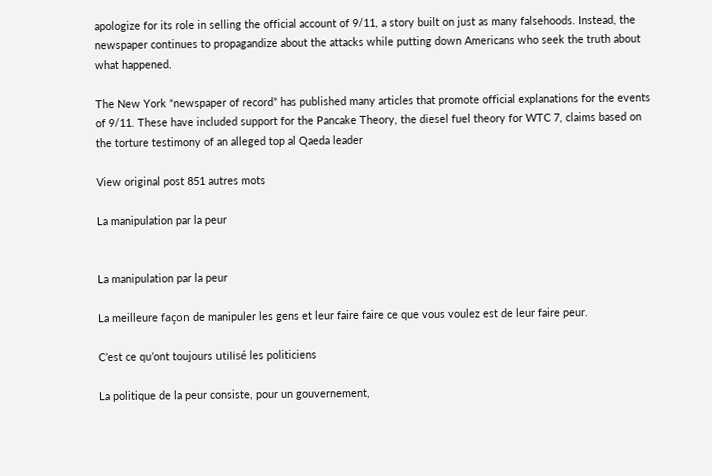apologize for its role in selling the official account of 9/11, a story built on just as many falsehoods. Instead, the newspaper continues to propagandize about the attacks while putting down Americans who seek the truth about what happened.

The New York “newspaper of record” has published many articles that promote official explanations for the events of 9/11. These have included support for the Pancake Theory, the diesel fuel theory for WTC 7, claims based on the torture testimony of an alleged top al Qaeda leader

View original post 851 autres mots

La manipulation par la peur


La manipulation par la peur

La meilleure façon de manipuler les gens et leur faire faire ce que vous voulez est de leur faire peur.

C’est ce qu’ont toujours utilisé les politiciens

La politique de la peur consiste, pour un gouvernement,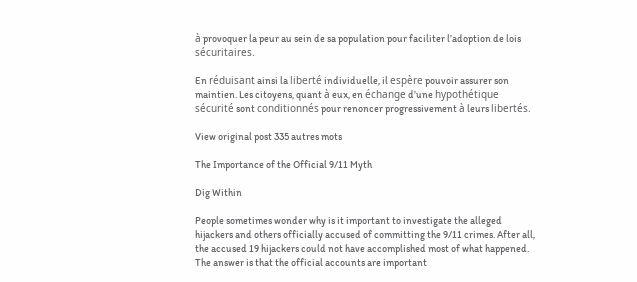à provoquer la peur au sein de sa population pour faciliter l’adoption de lois sécuritaires.

En réduisant ainsi la liberté individuelle, il espère pouvoir assurer son maintien. Les citoyens, quant à eux, en échange d’une hypothétique sécurité sont conditionnés pour renoncer progressivement à leurs libertés.

View original post 335 autres mots

The Importance of the Official 9/11 Myth

Dig Within

People sometimes wonder why is it important to investigate the alleged hijackers and others officially accused of committing the 9/11 crimes. After all, the accused 19 hijackers could not have accomplished most of what happened. The answer is that the official accounts are important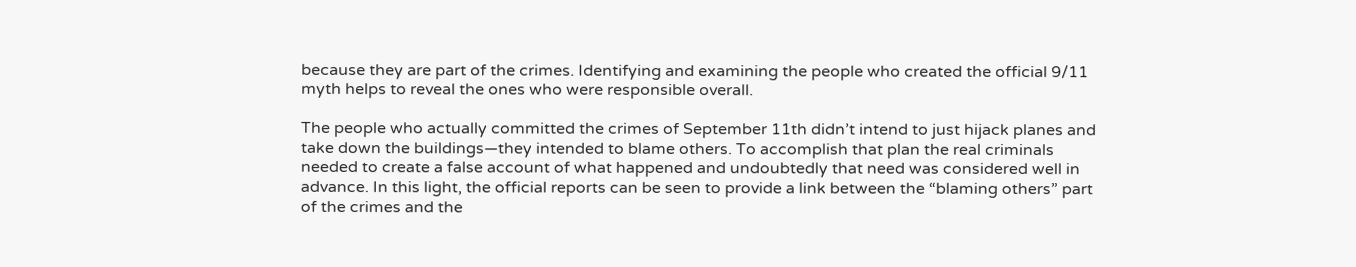because they are part of the crimes. Identifying and examining the people who created the official 9/11 myth helps to reveal the ones who were responsible overall.

The people who actually committed the crimes of September 11th didn’t intend to just hijack planes and take down the buildings—they intended to blame others. To accomplish that plan the real criminals needed to create a false account of what happened and undoubtedly that need was considered well in advance. In this light, the official reports can be seen to provide a link between the “blaming others” part of the crimes and the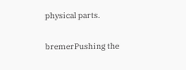physical parts.

bremerPushing the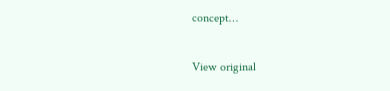concept…

View original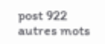post 922 autres mots